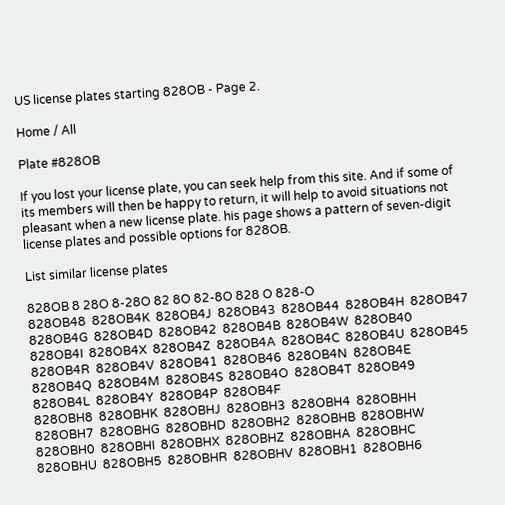US license plates starting 828OB - Page 2.

Home / All

Plate #828OB

If you lost your license plate, you can seek help from this site. And if some of its members will then be happy to return, it will help to avoid situations not pleasant when a new license plate. his page shows a pattern of seven-digit license plates and possible options for 828OB.

List similar license plates

828OB 8 28O 8-28O 82 8O 82-8O 828 O 828-O
828OB48  828OB4K  828OB4J  828OB43  828OB44  828OB4H  828OB47  828OB4G  828OB4D  828OB42  828OB4B  828OB4W  828OB40  828OB4I  828OB4X  828OB4Z  828OB4A  828OB4C  828OB4U  828OB45  828OB4R  828OB4V  828OB41  828OB46  828OB4N  828OB4E  828OB4Q  828OB4M  828OB4S  828OB4O  828OB4T  828OB49  828OB4L  828OB4Y  828OB4P  828OB4F
828OBH8  828OBHK  828OBHJ  828OBH3  828OBH4  828OBHH  828OBH7  828OBHG  828OBHD  828OBH2  828OBHB  828OBHW  828OBH0  828OBHI  828OBHX  828OBHZ  828OBHA  828OBHC  828OBHU  828OBH5  828OBHR  828OBHV  828OBH1  828OBH6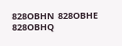828OBHN  828OBHE  828OBHQ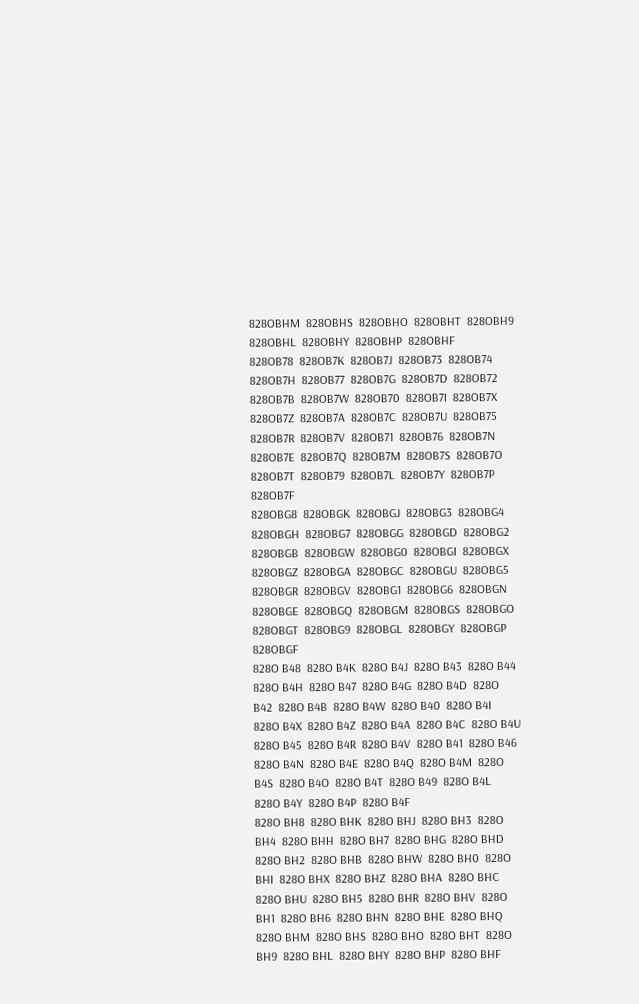828OBHM  828OBHS  828OBHO  828OBHT  828OBH9  828OBHL  828OBHY  828OBHP  828OBHF
828OB78  828OB7K  828OB7J  828OB73  828OB74  828OB7H  828OB77  828OB7G  828OB7D  828OB72  828OB7B  828OB7W  828OB70  828OB7I  828OB7X  828OB7Z  828OB7A  828OB7C  828OB7U  828OB75  828OB7R  828OB7V  828OB71  828OB76  828OB7N  828OB7E  828OB7Q  828OB7M  828OB7S  828OB7O  828OB7T  828OB79  828OB7L  828OB7Y  828OB7P  828OB7F
828OBG8  828OBGK  828OBGJ  828OBG3  828OBG4  828OBGH  828OBG7  828OBGG  828OBGD  828OBG2  828OBGB  828OBGW  828OBG0  828OBGI  828OBGX  828OBGZ  828OBGA  828OBGC  828OBGU  828OBG5  828OBGR  828OBGV  828OBG1  828OBG6  828OBGN  828OBGE  828OBGQ  828OBGM  828OBGS  828OBGO  828OBGT  828OBG9  828OBGL  828OBGY  828OBGP  828OBGF
828O B48  828O B4K  828O B4J  828O B43  828O B44  828O B4H  828O B47  828O B4G  828O B4D  828O B42  828O B4B  828O B4W  828O B40  828O B4I  828O B4X  828O B4Z  828O B4A  828O B4C  828O B4U  828O B45  828O B4R  828O B4V  828O B41  828O B46  828O B4N  828O B4E  828O B4Q  828O B4M  828O B4S  828O B4O  828O B4T  828O B49  828O B4L  828O B4Y  828O B4P  828O B4F
828O BH8  828O BHK  828O BHJ  828O BH3  828O BH4  828O BHH  828O BH7  828O BHG  828O BHD  828O BH2  828O BHB  828O BHW  828O BH0  828O BHI  828O BHX  828O BHZ  828O BHA  828O BHC  828O BHU  828O BH5  828O BHR  828O BHV  828O BH1  828O BH6  828O BHN  828O BHE  828O BHQ  828O BHM  828O BHS  828O BHO  828O BHT  828O BH9  828O BHL  828O BHY  828O BHP  828O BHF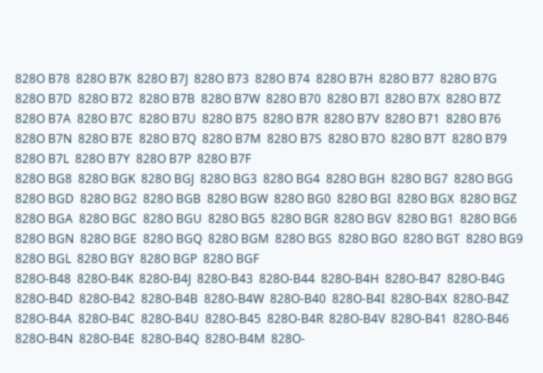828O B78  828O B7K  828O B7J  828O B73  828O B74  828O B7H  828O B77  828O B7G  828O B7D  828O B72  828O B7B  828O B7W  828O B70  828O B7I  828O B7X  828O B7Z  828O B7A  828O B7C  828O B7U  828O B75  828O B7R  828O B7V  828O B71  828O B76  828O B7N  828O B7E  828O B7Q  828O B7M  828O B7S  828O B7O  828O B7T  828O B79  828O B7L  828O B7Y  828O B7P  828O B7F
828O BG8  828O BGK  828O BGJ  828O BG3  828O BG4  828O BGH  828O BG7  828O BGG  828O BGD  828O BG2  828O BGB  828O BGW  828O BG0  828O BGI  828O BGX  828O BGZ  828O BGA  828O BGC  828O BGU  828O BG5  828O BGR  828O BGV  828O BG1  828O BG6  828O BGN  828O BGE  828O BGQ  828O BGM  828O BGS  828O BGO  828O BGT  828O BG9  828O BGL  828O BGY  828O BGP  828O BGF
828O-B48  828O-B4K  828O-B4J  828O-B43  828O-B44  828O-B4H  828O-B47  828O-B4G  828O-B4D  828O-B42  828O-B4B  828O-B4W  828O-B40  828O-B4I  828O-B4X  828O-B4Z  828O-B4A  828O-B4C  828O-B4U  828O-B45  828O-B4R  828O-B4V  828O-B41  828O-B46  828O-B4N  828O-B4E  828O-B4Q  828O-B4M  828O-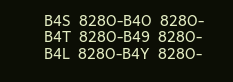B4S  828O-B4O  828O-B4T  828O-B49  828O-B4L  828O-B4Y  828O-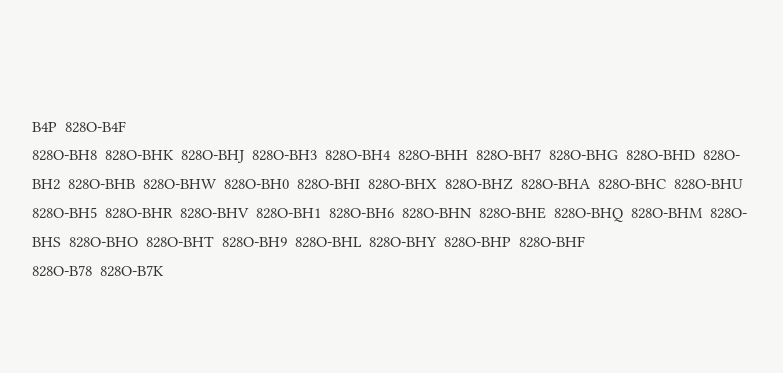B4P  828O-B4F
828O-BH8  828O-BHK  828O-BHJ  828O-BH3  828O-BH4  828O-BHH  828O-BH7  828O-BHG  828O-BHD  828O-BH2  828O-BHB  828O-BHW  828O-BH0  828O-BHI  828O-BHX  828O-BHZ  828O-BHA  828O-BHC  828O-BHU  828O-BH5  828O-BHR  828O-BHV  828O-BH1  828O-BH6  828O-BHN  828O-BHE  828O-BHQ  828O-BHM  828O-BHS  828O-BHO  828O-BHT  828O-BH9  828O-BHL  828O-BHY  828O-BHP  828O-BHF
828O-B78  828O-B7K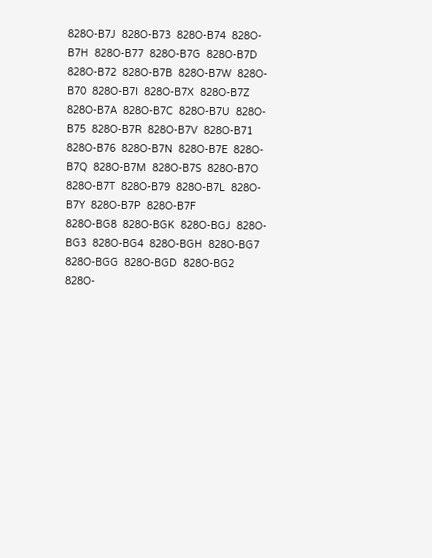828O-B7J  828O-B73  828O-B74  828O-B7H  828O-B77  828O-B7G  828O-B7D  828O-B72  828O-B7B  828O-B7W  828O-B70  828O-B7I  828O-B7X  828O-B7Z  828O-B7A  828O-B7C  828O-B7U  828O-B75  828O-B7R  828O-B7V  828O-B71  828O-B76  828O-B7N  828O-B7E  828O-B7Q  828O-B7M  828O-B7S  828O-B7O  828O-B7T  828O-B79  828O-B7L  828O-B7Y  828O-B7P  828O-B7F
828O-BG8  828O-BGK  828O-BGJ  828O-BG3  828O-BG4  828O-BGH  828O-BG7  828O-BGG  828O-BGD  828O-BG2  828O-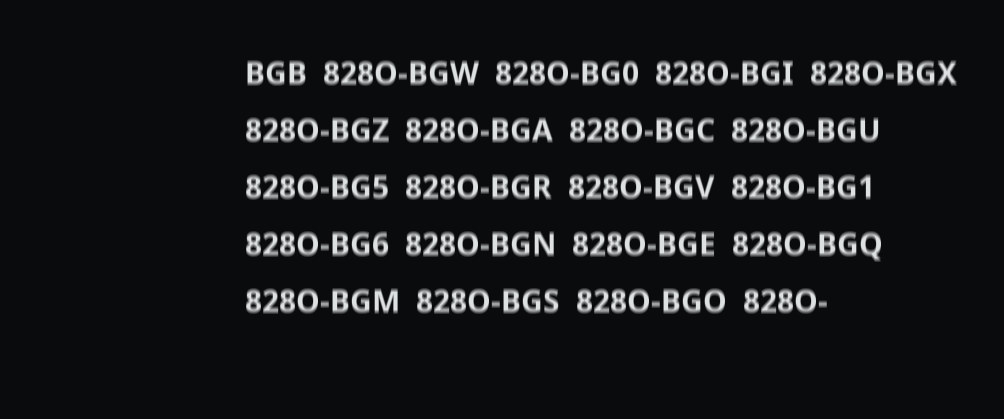BGB  828O-BGW  828O-BG0  828O-BGI  828O-BGX  828O-BGZ  828O-BGA  828O-BGC  828O-BGU  828O-BG5  828O-BGR  828O-BGV  828O-BG1  828O-BG6  828O-BGN  828O-BGE  828O-BGQ  828O-BGM  828O-BGS  828O-BGO  828O-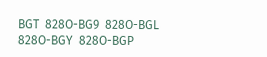BGT  828O-BG9  828O-BGL  828O-BGY  828O-BGP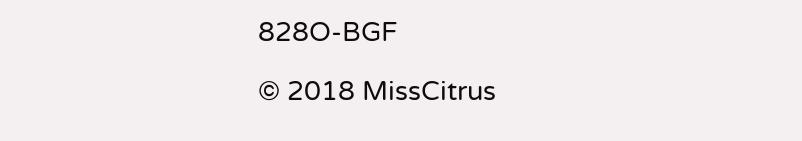828O-BGF

© 2018 MissCitrus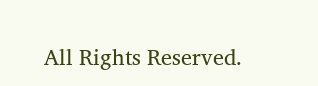All Rights Reserved.